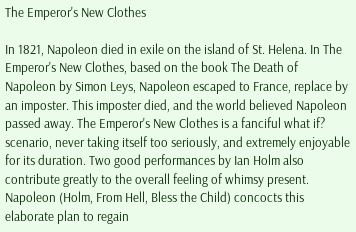The Emperor's New Clothes

In 1821, Napoleon died in exile on the island of St. Helena. In The Emperor's New Clothes, based on the book The Death of Napoleon by Simon Leys, Napoleon escaped to France, replace by an imposter. This imposter died, and the world believed Napoleon passed away. The Emperor's New Clothes is a fanciful what if? scenario, never taking itself too seriously, and extremely enjoyable for its duration. Two good performances by Ian Holm also contribute greatly to the overall feeling of whimsy present. Napoleon (Holm, From Hell, Bless the Child) concocts this elaborate plan to regain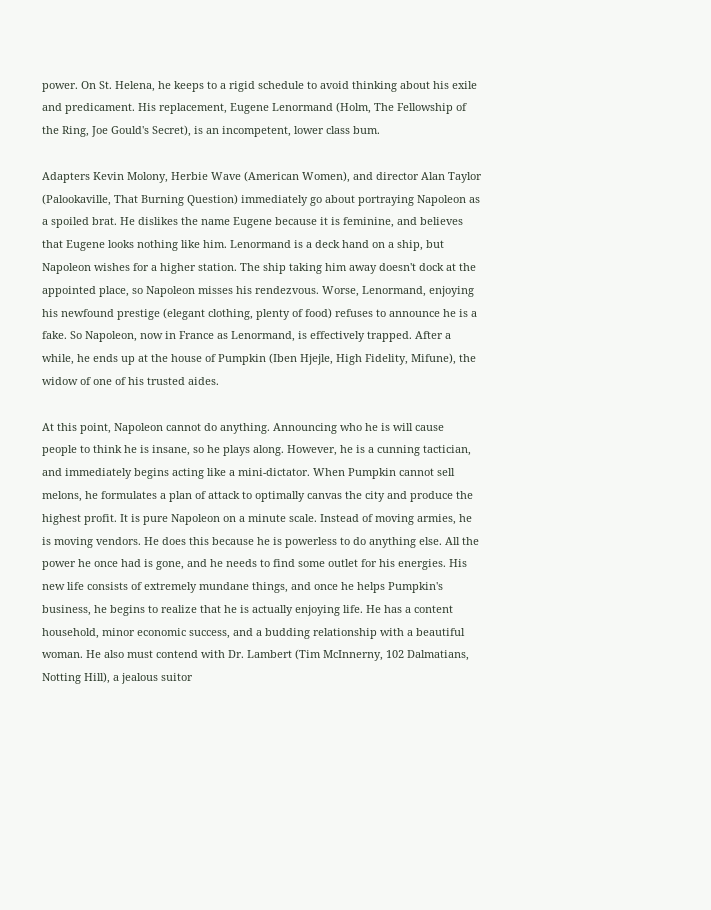power. On St. Helena, he keeps to a rigid schedule to avoid thinking about his exile and predicament. His replacement, Eugene Lenormand (Holm, The Fellowship of the Ring, Joe Gould's Secret), is an incompetent, lower class bum.

Adapters Kevin Molony, Herbie Wave (American Women), and director Alan Taylor (Palookaville, That Burning Question) immediately go about portraying Napoleon as a spoiled brat. He dislikes the name Eugene because it is feminine, and believes that Eugene looks nothing like him. Lenormand is a deck hand on a ship, but Napoleon wishes for a higher station. The ship taking him away doesn't dock at the appointed place, so Napoleon misses his rendezvous. Worse, Lenormand, enjoying his newfound prestige (elegant clothing, plenty of food) refuses to announce he is a fake. So Napoleon, now in France as Lenormand, is effectively trapped. After a while, he ends up at the house of Pumpkin (Iben Hjejle, High Fidelity, Mifune), the widow of one of his trusted aides.

At this point, Napoleon cannot do anything. Announcing who he is will cause people to think he is insane, so he plays along. However, he is a cunning tactician, and immediately begins acting like a mini-dictator. When Pumpkin cannot sell melons, he formulates a plan of attack to optimally canvas the city and produce the highest profit. It is pure Napoleon on a minute scale. Instead of moving armies, he is moving vendors. He does this because he is powerless to do anything else. All the power he once had is gone, and he needs to find some outlet for his energies. His new life consists of extremely mundane things, and once he helps Pumpkin's business, he begins to realize that he is actually enjoying life. He has a content household, minor economic success, and a budding relationship with a beautiful woman. He also must contend with Dr. Lambert (Tim McInnerny, 102 Dalmatians, Notting Hill), a jealous suitor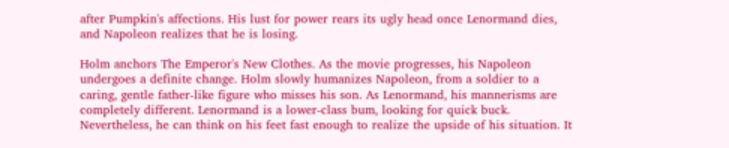after Pumpkin's affections. His lust for power rears its ugly head once Lenormand dies, and Napoleon realizes that he is losing.

Holm anchors The Emperor's New Clothes. As the movie progresses, his Napoleon undergoes a definite change. Holm slowly humanizes Napoleon, from a soldier to a caring, gentle father-like figure who misses his son. As Lenormand, his mannerisms are completely different. Lenormand is a lower-class bum, looking for quick buck. Nevertheless, he can think on his feet fast enough to realize the upside of his situation. It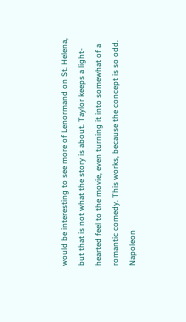would be interesting to see more of Lenormand on St. Helena, but that is not what the story is about. Taylor keeps a light-hearted feel to the movie, even turning it into somewhat of a romantic comedy. This works, because the concept is so odd. Napoleon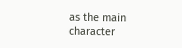as the main character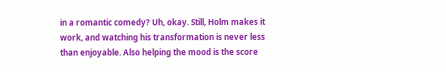in a romantic comedy? Uh, okay. Still, Holm makes it work, and watching his transformation is never less than enjoyable. Also helping the mood is the score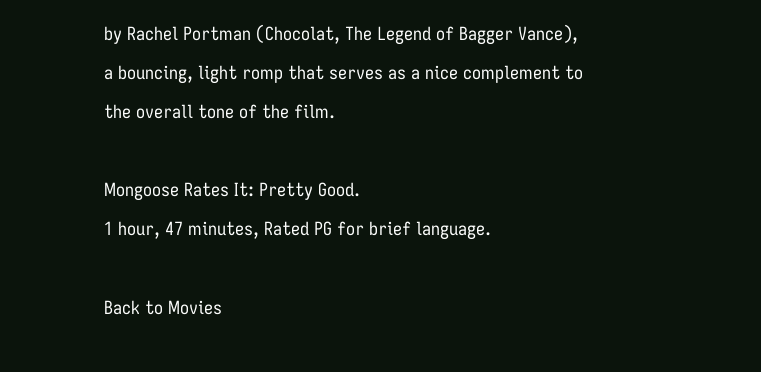by Rachel Portman (Chocolat, The Legend of Bagger Vance), a bouncing, light romp that serves as a nice complement to the overall tone of the film.

Mongoose Rates It: Pretty Good.
1 hour, 47 minutes, Rated PG for brief language.

Back to Movies